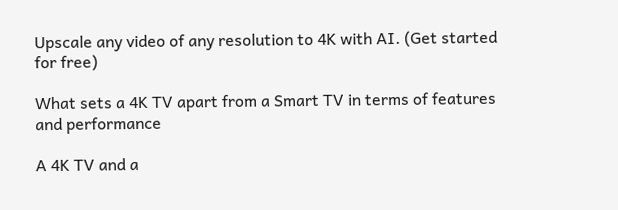Upscale any video of any resolution to 4K with AI. (Get started for free)

What sets a 4K TV apart from a Smart TV in terms of features and performance

A 4K TV and a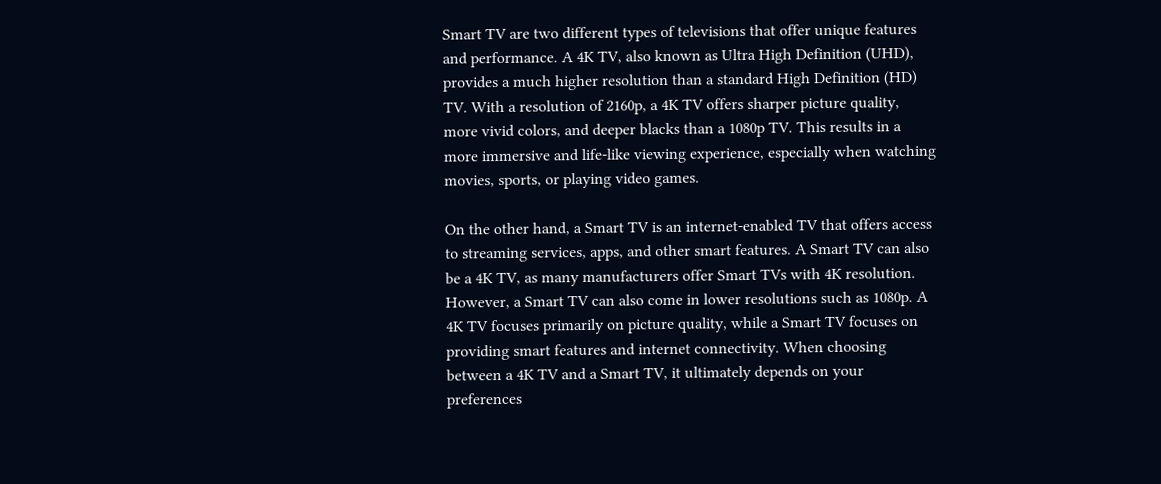Smart TV are two different types of televisions that offer unique features and performance. A 4K TV, also known as Ultra High Definition (UHD), provides a much higher resolution than a standard High Definition (HD) TV. With a resolution of 2160p, a 4K TV offers sharper picture quality, more vivid colors, and deeper blacks than a 1080p TV. This results in a more immersive and life-like viewing experience, especially when watching movies, sports, or playing video games.

On the other hand, a Smart TV is an internet-enabled TV that offers access to streaming services, apps, and other smart features. A Smart TV can also be a 4K TV, as many manufacturers offer Smart TVs with 4K resolution. However, a Smart TV can also come in lower resolutions such as 1080p. A 4K TV focuses primarily on picture quality, while a Smart TV focuses on providing smart features and internet connectivity. When choosing between a 4K TV and a Smart TV, it ultimately depends on your preferences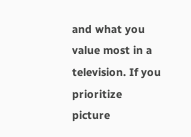and what you value most in a television. If you prioritize picture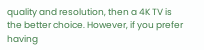quality and resolution, then a 4K TV is the better choice. However, if you prefer having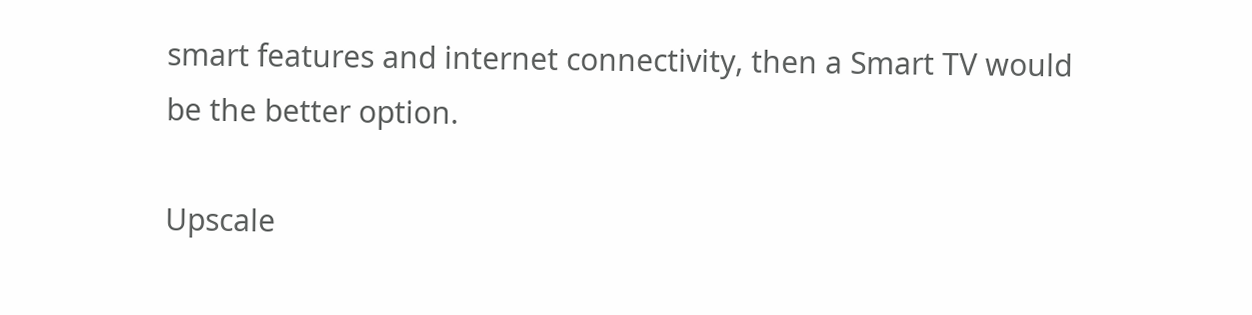smart features and internet connectivity, then a Smart TV would be the better option.

Upscale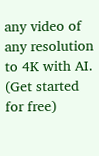any video of any resolution to 4K with AI. (Get started for free)